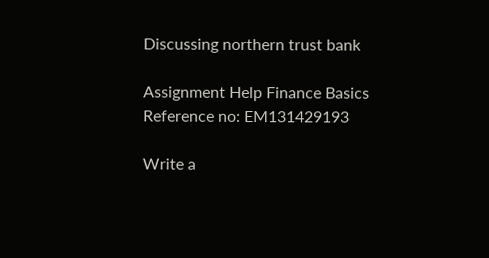Discussing northern trust bank

Assignment Help Finance Basics
Reference no: EM131429193

Write a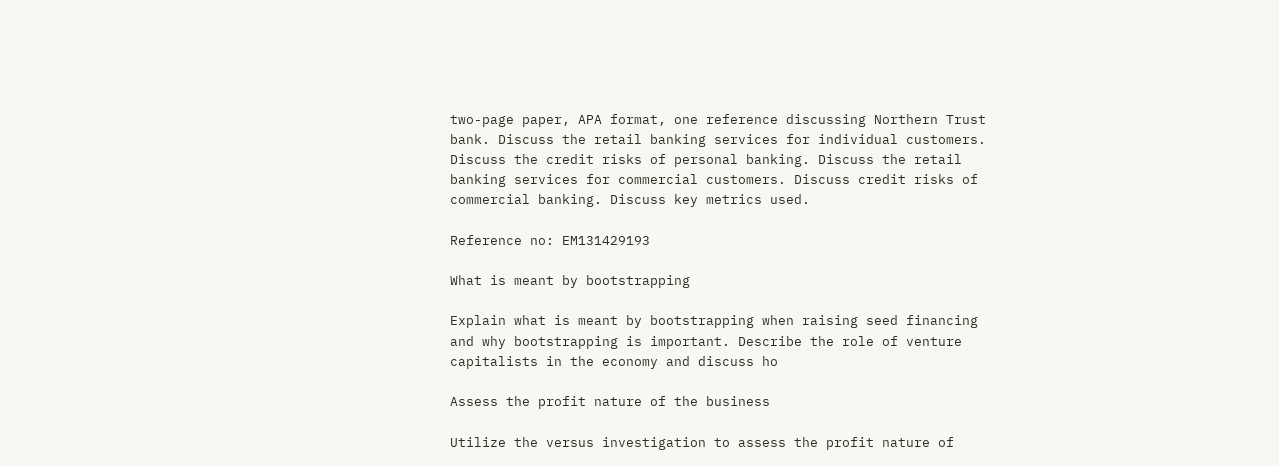two-page paper, APA format, one reference discussing Northern Trust bank. Discuss the retail banking services for individual customers. Discuss the credit risks of personal banking. Discuss the retail banking services for commercial customers. Discuss credit risks of commercial banking. Discuss key metrics used.

Reference no: EM131429193

What is meant by bootstrapping

Explain what is meant by bootstrapping when raising seed financing and why bootstrapping is important. Describe the role of venture capitalists in the economy and discuss ho

Assess the profit nature of the business

Utilize the versus investigation to assess the profit nature of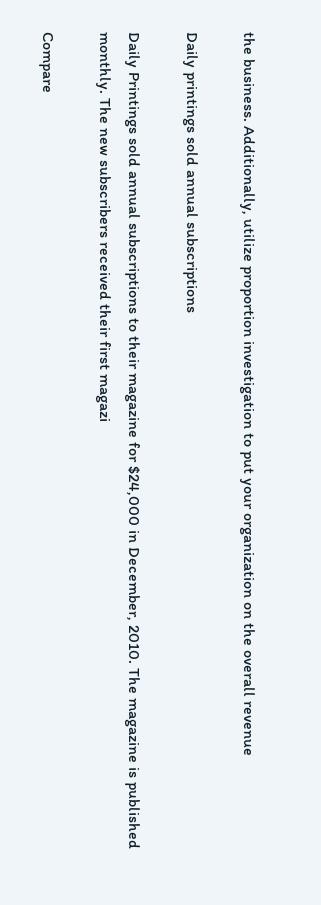the business. Additionally, utilize proportion investigation to put your organization on the overall revenue

Daily printings sold annual subscriptions

Daily Printings sold annual subscriptions to their magazine for $24,000 in December, 2010. The magazine is published monthly. The new subscribers received their first magazi

Compare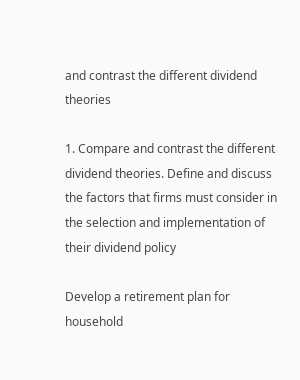and contrast the different dividend theories

1. Compare and contrast the different dividend theories. Define and discuss the factors that firms must consider in the selection and implementation of their dividend policy

Develop a retirement plan for household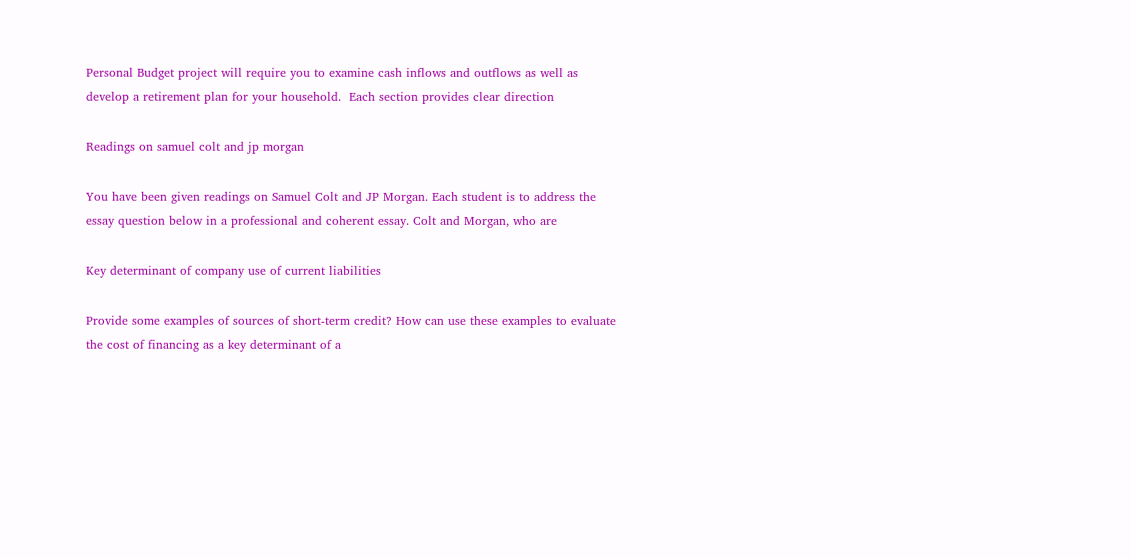Personal Budget project will require you to examine cash inflows and outflows as well as develop a retirement plan for your household.  Each section provides clear direction

Readings on samuel colt and jp morgan

You have been given readings on Samuel Colt and JP Morgan. Each student is to address the essay question below in a professional and coherent essay. Colt and Morgan, who are

Key determinant of company use of current liabilities

Provide some examples of sources of short-term credit? How can use these examples to evaluate the cost of financing as a key determinant of a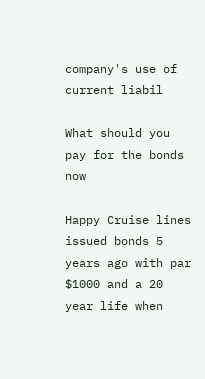company's use of current liabil

What should you pay for the bonds now

Happy Cruise lines issued bonds 5 years ago with par $1000 and a 20 year life when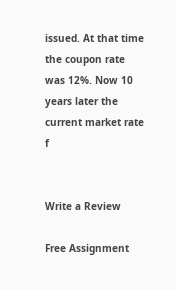issued. At that time the coupon rate was 12%. Now 10 years later the current market rate f


Write a Review

Free Assignment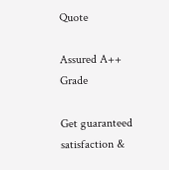Quote

Assured A++ Grade

Get guaranteed satisfaction &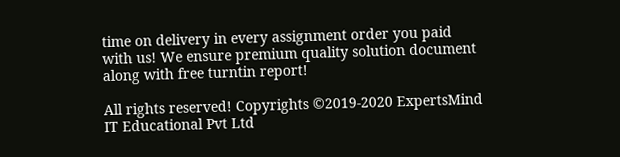time on delivery in every assignment order you paid with us! We ensure premium quality solution document along with free turntin report!

All rights reserved! Copyrights ©2019-2020 ExpertsMind IT Educational Pvt Ltd